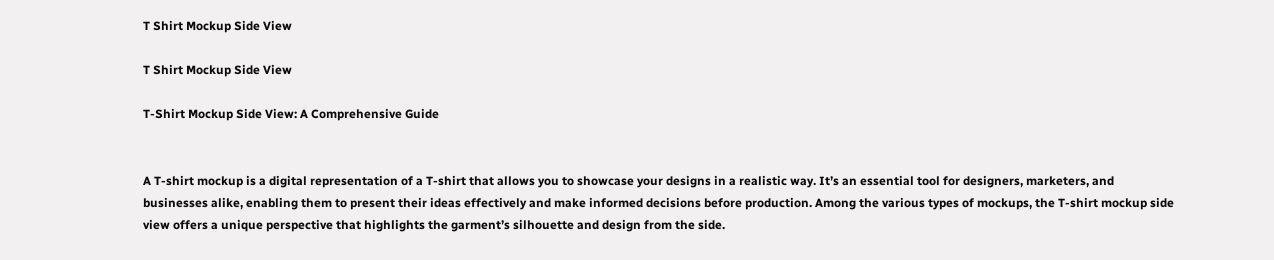T Shirt Mockup Side View

T Shirt Mockup Side View

T-Shirt Mockup Side View: A Comprehensive Guide


A T-shirt mockup is a digital representation of a T-shirt that allows you to showcase your designs in a realistic way. It’s an essential tool for designers, marketers, and businesses alike, enabling them to present their ideas effectively and make informed decisions before production. Among the various types of mockups, the T-shirt mockup side view offers a unique perspective that highlights the garment’s silhouette and design from the side.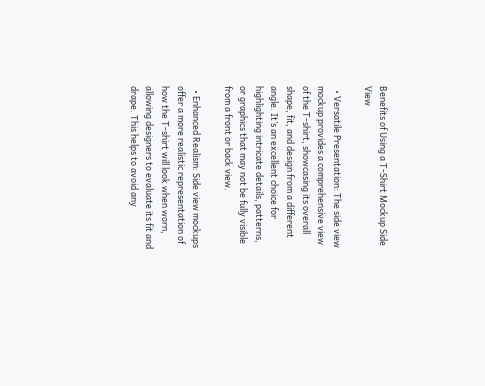Benefits of Using a T-Shirt Mockup Side View

  • Versatile Presentation: The side view mockup provides a comprehensive view of the T-shirt, showcasing its overall shape, fit, and design from a different angle. It’s an excellent choice for highlighting intricate details, patterns, or graphics that may not be fully visible from a front or back view.

  • Enhanced Realism: Side view mockups offer a more realistic representation of how the T-shirt will look when worn, allowing designers to evaluate its fit and drape. This helps to avoid any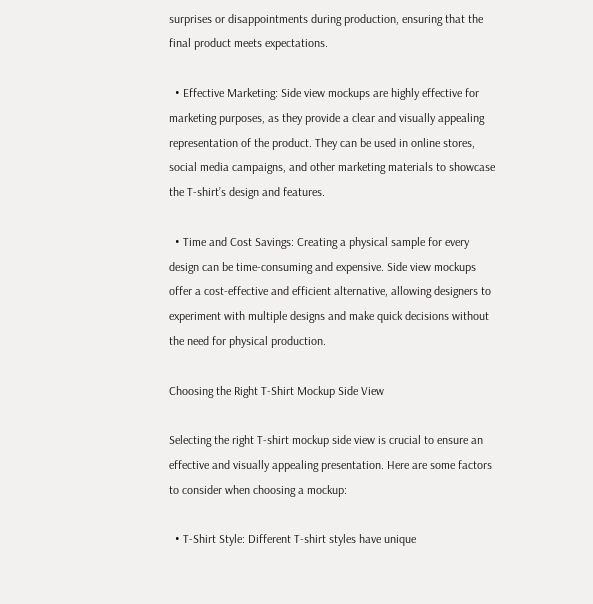surprises or disappointments during production, ensuring that the final product meets expectations.

  • Effective Marketing: Side view mockups are highly effective for marketing purposes, as they provide a clear and visually appealing representation of the product. They can be used in online stores, social media campaigns, and other marketing materials to showcase the T-shirt’s design and features.

  • Time and Cost Savings: Creating a physical sample for every design can be time-consuming and expensive. Side view mockups offer a cost-effective and efficient alternative, allowing designers to experiment with multiple designs and make quick decisions without the need for physical production.

Choosing the Right T-Shirt Mockup Side View

Selecting the right T-shirt mockup side view is crucial to ensure an effective and visually appealing presentation. Here are some factors to consider when choosing a mockup:

  • T-Shirt Style: Different T-shirt styles have unique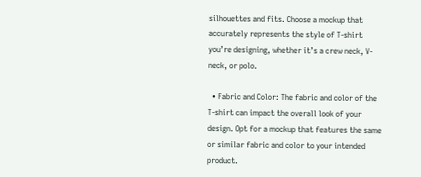silhouettes and fits. Choose a mockup that accurately represents the style of T-shirt you’re designing, whether it’s a crew neck, V-neck, or polo.

  • Fabric and Color: The fabric and color of the T-shirt can impact the overall look of your design. Opt for a mockup that features the same or similar fabric and color to your intended product.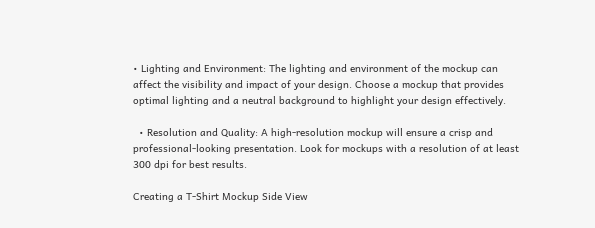• Lighting and Environment: The lighting and environment of the mockup can affect the visibility and impact of your design. Choose a mockup that provides optimal lighting and a neutral background to highlight your design effectively.

  • Resolution and Quality: A high-resolution mockup will ensure a crisp and professional-looking presentation. Look for mockups with a resolution of at least 300 dpi for best results.

Creating a T-Shirt Mockup Side View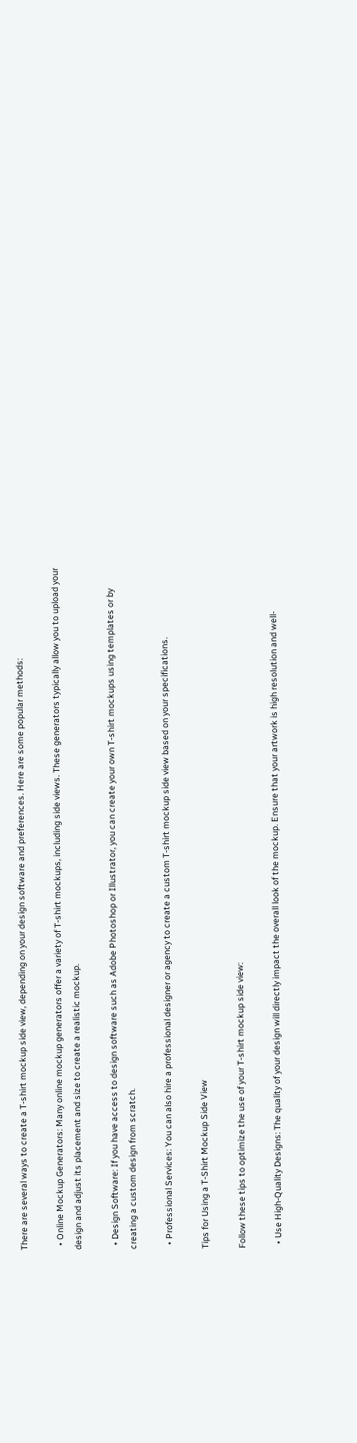There are several ways to create a T-shirt mockup side view, depending on your design software and preferences. Here are some popular methods:

  • Online Mockup Generators: Many online mockup generators offer a variety of T-shirt mockups, including side views. These generators typically allow you to upload your design and adjust its placement and size to create a realistic mockup.

  • Design Software: If you have access to design software such as Adobe Photoshop or Illustrator, you can create your own T-shirt mockups using templates or by creating a custom design from scratch.

  • Professional Services: You can also hire a professional designer or agency to create a custom T-shirt mockup side view based on your specifications.

Tips for Using a T-Shirt Mockup Side View

Follow these tips to optimize the use of your T-shirt mockup side view:

  • Use High-Quality Designs: The quality of your design will directly impact the overall look of the mockup. Ensure that your artwork is high resolution and well-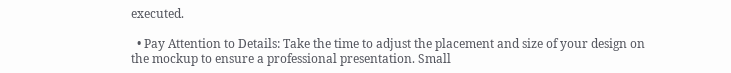executed.

  • Pay Attention to Details: Take the time to adjust the placement and size of your design on the mockup to ensure a professional presentation. Small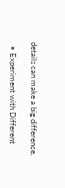details can make a big difference.

  • Experiment with Different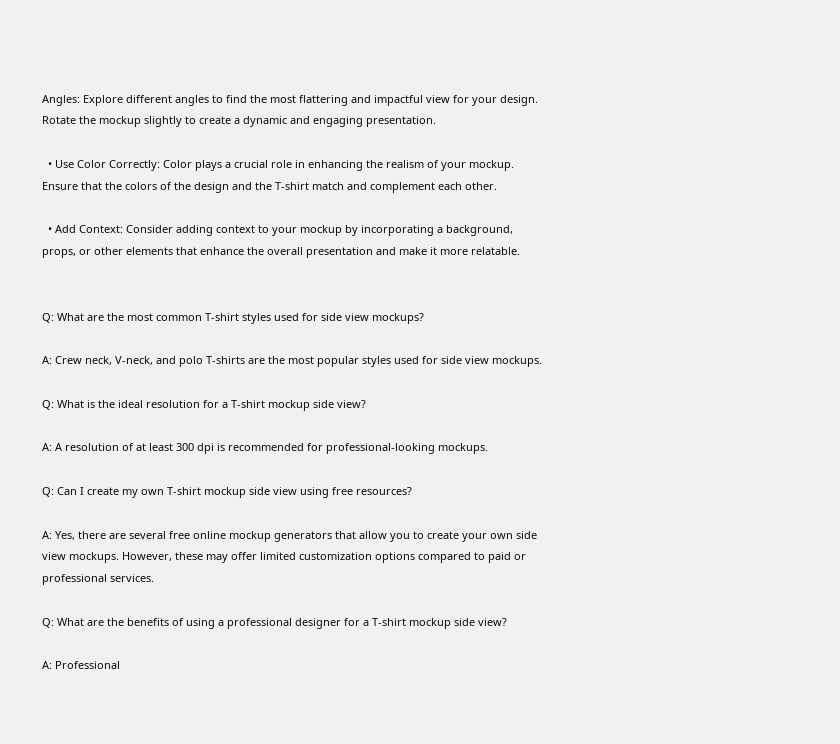Angles: Explore different angles to find the most flattering and impactful view for your design. Rotate the mockup slightly to create a dynamic and engaging presentation.

  • Use Color Correctly: Color plays a crucial role in enhancing the realism of your mockup. Ensure that the colors of the design and the T-shirt match and complement each other.

  • Add Context: Consider adding context to your mockup by incorporating a background, props, or other elements that enhance the overall presentation and make it more relatable.


Q: What are the most common T-shirt styles used for side view mockups?

A: Crew neck, V-neck, and polo T-shirts are the most popular styles used for side view mockups.

Q: What is the ideal resolution for a T-shirt mockup side view?

A: A resolution of at least 300 dpi is recommended for professional-looking mockups.

Q: Can I create my own T-shirt mockup side view using free resources?

A: Yes, there are several free online mockup generators that allow you to create your own side view mockups. However, these may offer limited customization options compared to paid or professional services.

Q: What are the benefits of using a professional designer for a T-shirt mockup side view?

A: Professional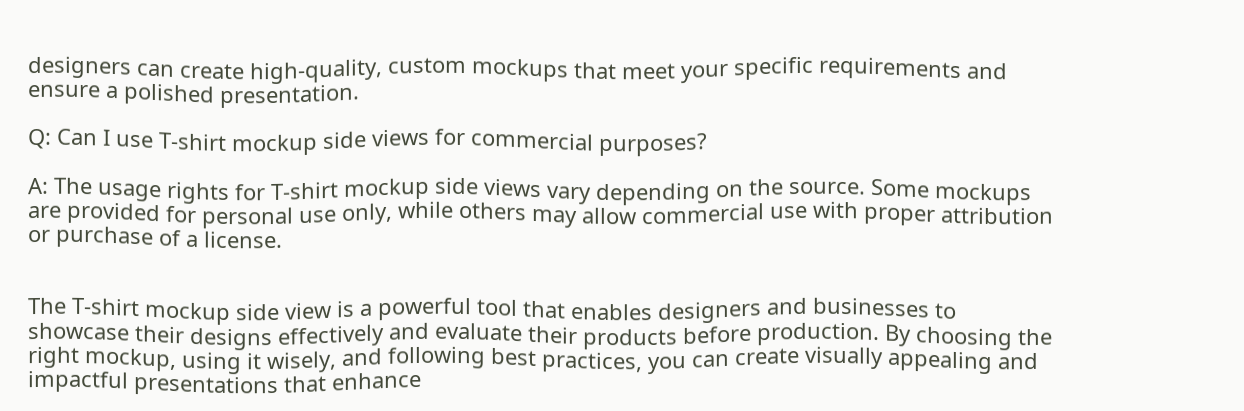designers can create high-quality, custom mockups that meet your specific requirements and ensure a polished presentation.

Q: Can I use T-shirt mockup side views for commercial purposes?

A: The usage rights for T-shirt mockup side views vary depending on the source. Some mockups are provided for personal use only, while others may allow commercial use with proper attribution or purchase of a license.


The T-shirt mockup side view is a powerful tool that enables designers and businesses to showcase their designs effectively and evaluate their products before production. By choosing the right mockup, using it wisely, and following best practices, you can create visually appealing and impactful presentations that enhance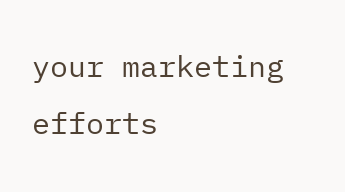your marketing efforts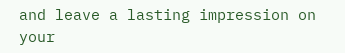and leave a lasting impression on your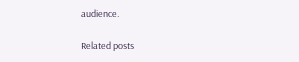audience.

Related posts